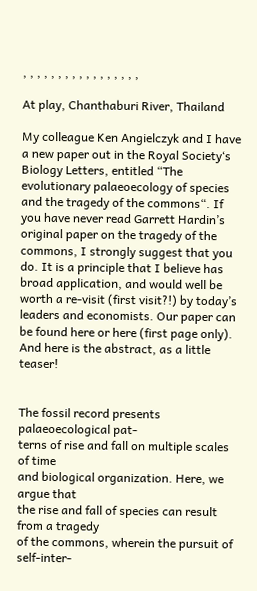, , , , , , , , , , , , , , , , ,

At play, Chanthaburi River, Thailand

My colleague Ken Angielczyk and I have a new paper out in the Royal Society‘s Biology Letters, entitled “The evolutionary palaeoecology of species and the tragedy of the commons“. If you have never read Garrett Hardin’s original paper on the tragedy of the commons, I strongly suggest that you do. It is a principle that I believe has broad application, and would well be worth a re-visit (first visit?!) by today’s leaders and economists. Our paper can be found here or here (first page only). And here is the abstract, as a little teaser!


The fossil record presents palaeoecological pat-
terns of rise and fall on multiple scales of time
and biological organization. Here, we argue that
the rise and fall of species can result from a tragedy
of the commons, wherein the pursuit of self-inter-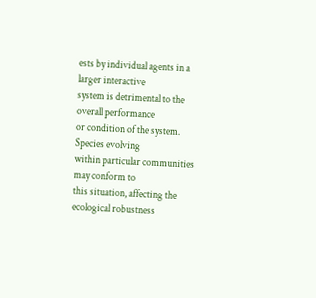ests by individual agents in a larger interactive
system is detrimental to the overall performance
or condition of the system. Species evolving
within particular communities may conform to
this situation, affecting the ecological robustness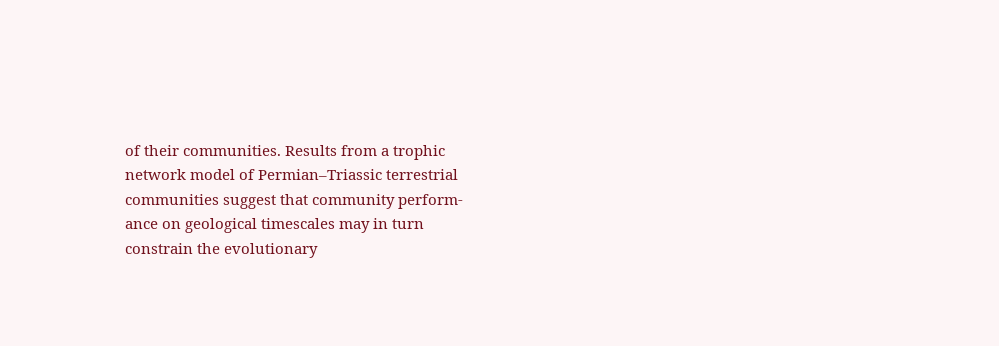of their communities. Results from a trophic
network model of Permian–Triassic terrestrial
communities suggest that community perform-
ance on geological timescales may in turn
constrain the evolutionary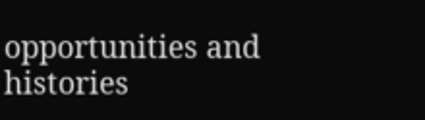opportunities and
histories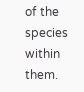of the species within them.